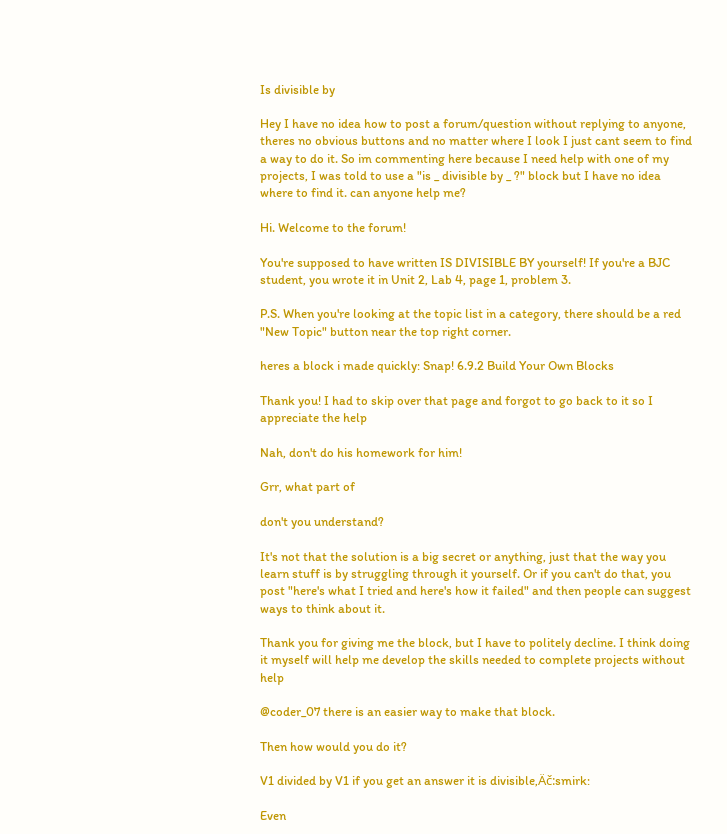Is divisible by

Hey I have no idea how to post a forum/question without replying to anyone, theres no obvious buttons and no matter where I look I just cant seem to find a way to do it. So im commenting here because I need help with one of my projects, I was told to use a "is _ divisible by _ ?" block but I have no idea where to find it. can anyone help me?

Hi. Welcome to the forum!

You're supposed to have written IS DIVISIBLE BY yourself! If you're a BJC student, you wrote it in Unit 2, Lab 4, page 1, problem 3.

P.S. When you're looking at the topic list in a category, there should be a red "New Topic" button near the top right corner.

heres a block i made quickly: Snap! 6.9.2 Build Your Own Blocks

Thank you! I had to skip over that page and forgot to go back to it so I appreciate the help

Nah, don't do his homework for him!

Grr, what part of

don't you understand?

It's not that the solution is a big secret or anything, just that the way you learn stuff is by struggling through it yourself. Or if you can't do that, you post "here's what I tried and here's how it failed" and then people can suggest ways to think about it.

Thank you for giving me the block, but I have to politely decline. I think doing it myself will help me develop the skills needed to complete projects without help

@coder_07 there is an easier way to make that block.

Then how would you do it?

V1 divided by V1 if you get an answer it is divisible‚Äč:smirk:

Even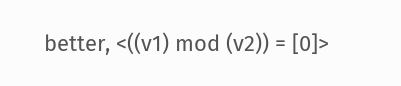better, <((v1) mod (v2)) = [0]>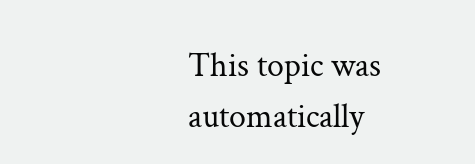This topic was automatically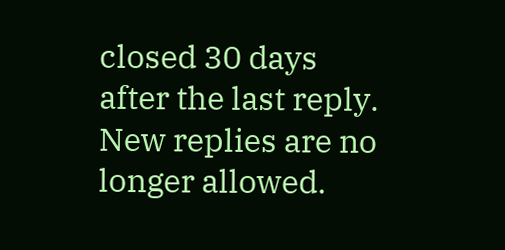closed 30 days after the last reply. New replies are no longer allowed.